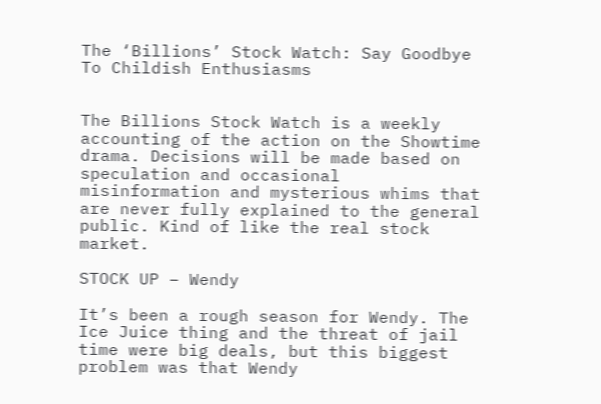The ‘Billions’ Stock Watch: Say Goodbye To Childish Enthusiasms


The Billions Stock Watch is a weekly accounting of the action on the Showtime drama. Decisions will be made based on speculation and occasional misinformation and mysterious whims that are never fully explained to the general public. Kind of like the real stock market.

STOCK UP – Wendy

It’s been a rough season for Wendy. The Ice Juice thing and the threat of jail time were big deals, but this biggest problem was that Wendy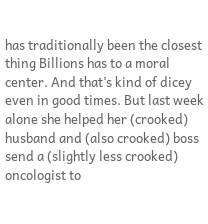has traditionally been the closest thing Billions has to a moral center. And that’s kind of dicey even in good times. But last week alone she helped her (crooked) husband and (also crooked) boss send a (slightly less crooked) oncologist to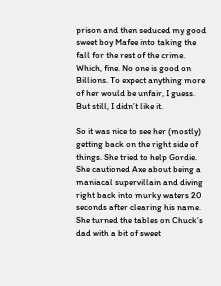prison and then seduced my good sweet boy Mafee into taking the fall for the rest of the crime. Which, fine. No one is good on Billions. To expect anything more of her would be unfair, I guess. But still, I didn’t like it.

So it was nice to see her (mostly) getting back on the right side of things. She tried to help Gordie. She cautioned Axe about being a maniacal supervillain and diving right back into murky waters 20 seconds after clearing his name. She turned the tables on Chuck’s dad with a bit of sweet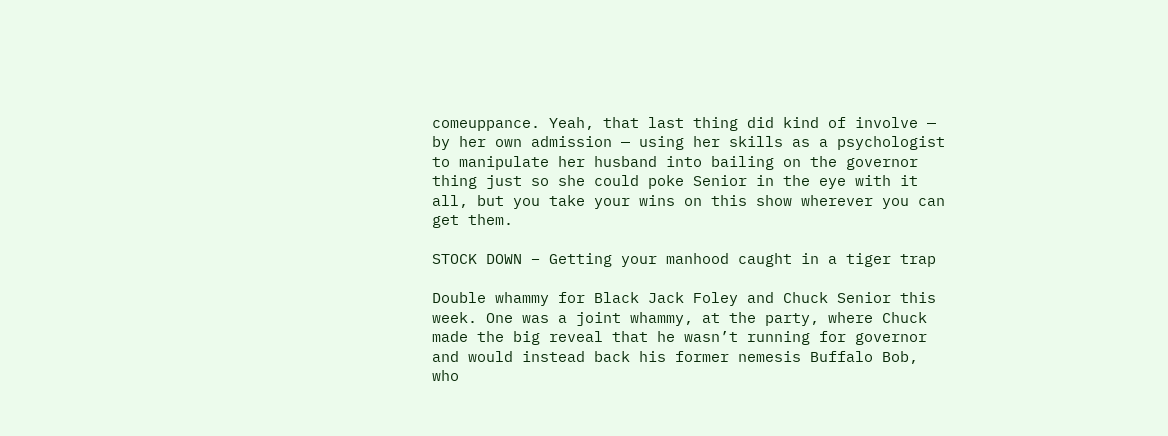comeuppance. Yeah, that last thing did kind of involve — by her own admission — using her skills as a psychologist to manipulate her husband into bailing on the governor thing just so she could poke Senior in the eye with it all, but you take your wins on this show wherever you can get them.

STOCK DOWN – Getting your manhood caught in a tiger trap

Double whammy for Black Jack Foley and Chuck Senior this week. One was a joint whammy, at the party, where Chuck made the big reveal that he wasn’t running for governor and would instead back his former nemesis Buffalo Bob, who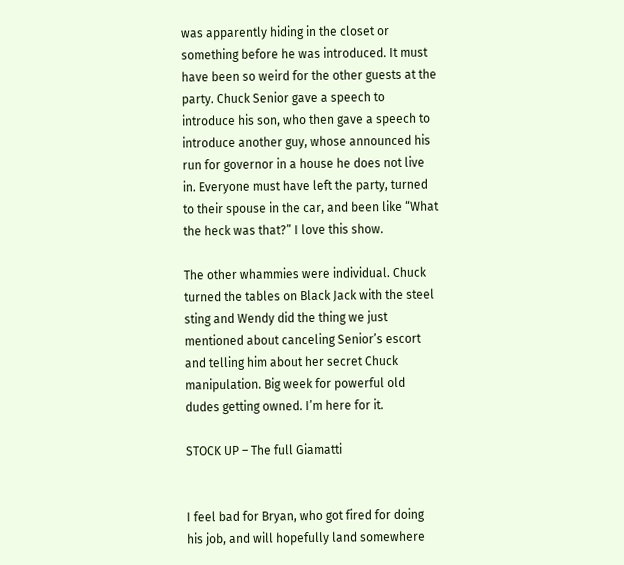was apparently hiding in the closet or something before he was introduced. It must have been so weird for the other guests at the party. Chuck Senior gave a speech to introduce his son, who then gave a speech to introduce another guy, whose announced his run for governor in a house he does not live in. Everyone must have left the party, turned to their spouse in the car, and been like “What the heck was that?” I love this show.

The other whammies were individual. Chuck turned the tables on Black Jack with the steel sting and Wendy did the thing we just mentioned about canceling Senior’s escort and telling him about her secret Chuck manipulation. Big week for powerful old dudes getting owned. I’m here for it.

STOCK UP – The full Giamatti


I feel bad for Bryan, who got fired for doing his job, and will hopefully land somewhere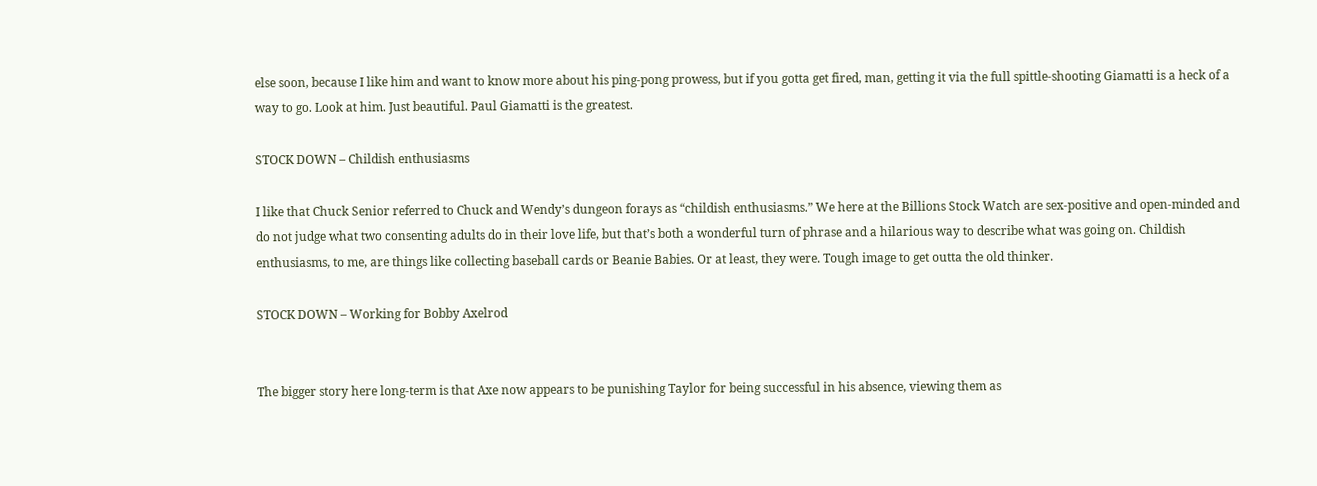else soon, because I like him and want to know more about his ping-pong prowess, but if you gotta get fired, man, getting it via the full spittle-shooting Giamatti is a heck of a way to go. Look at him. Just beautiful. Paul Giamatti is the greatest.

STOCK DOWN – Childish enthusiasms

I like that Chuck Senior referred to Chuck and Wendy’s dungeon forays as “childish enthusiasms.” We here at the Billions Stock Watch are sex-positive and open-minded and do not judge what two consenting adults do in their love life, but that’s both a wonderful turn of phrase and a hilarious way to describe what was going on. Childish enthusiasms, to me, are things like collecting baseball cards or Beanie Babies. Or at least, they were. Tough image to get outta the old thinker.

STOCK DOWN – Working for Bobby Axelrod


The bigger story here long-term is that Axe now appears to be punishing Taylor for being successful in his absence, viewing them as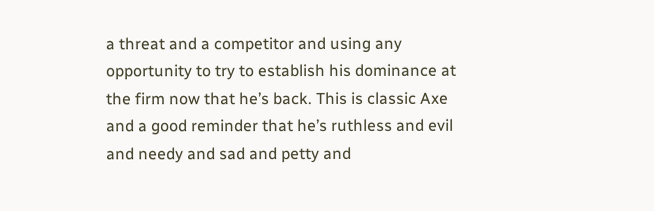a threat and a competitor and using any opportunity to try to establish his dominance at the firm now that he’s back. This is classic Axe and a good reminder that he’s ruthless and evil and needy and sad and petty and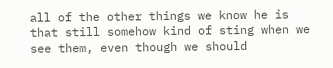all of the other things we know he is that still somehow kind of sting when we see them, even though we should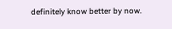definitely know better by now.